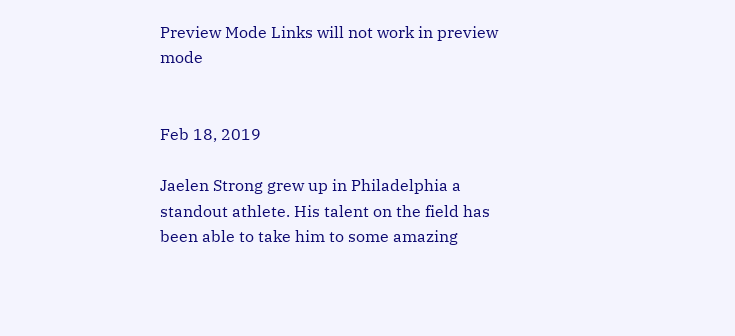Preview Mode Links will not work in preview mode


Feb 18, 2019

Jaelen Strong grew up in Philadelphia a standout athlete. His talent on the field has been able to take him to some amazing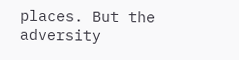places. But the adversity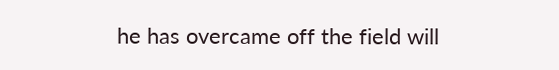he has overcame off the field will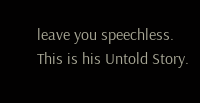leave you speechless. This is his Untold Story.